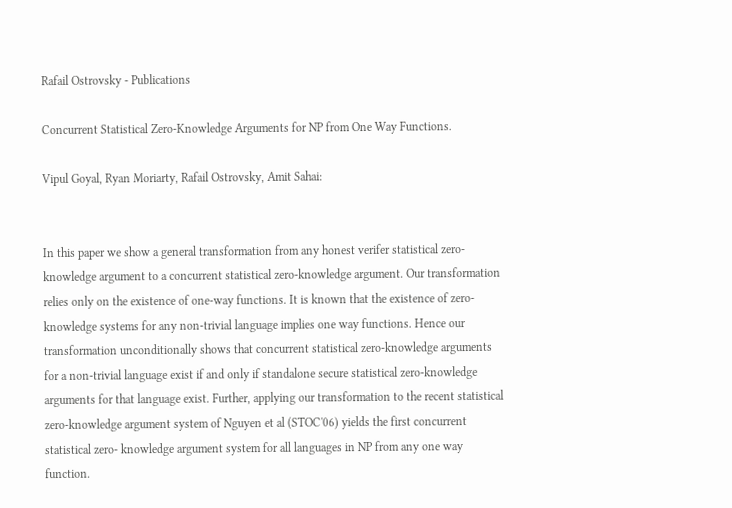Rafail Ostrovsky - Publications

Concurrent Statistical Zero-Knowledge Arguments for NP from One Way Functions.

Vipul Goyal, Ryan Moriarty, Rafail Ostrovsky, Amit Sahai:


In this paper we show a general transformation from any honest verifer statistical zero-knowledge argument to a concurrent statistical zero-knowledge argument. Our transformation relies only on the existence of one-way functions. It is known that the existence of zero-knowledge systems for any non-trivial language implies one way functions. Hence our transformation unconditionally shows that concurrent statistical zero-knowledge arguments for a non-trivial language exist if and only if standalone secure statistical zero-knowledge arguments for that language exist. Further, applying our transformation to the recent statistical zero-knowledge argument system of Nguyen et al (STOC'06) yields the first concurrent statistical zero- knowledge argument system for all languages in NP from any one way function.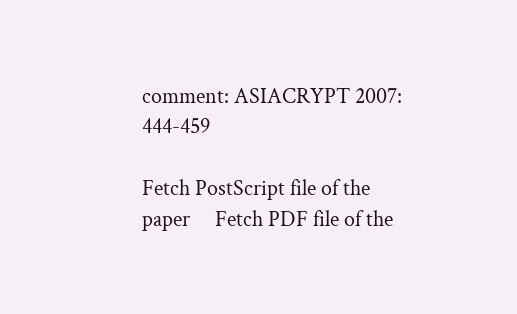comment: ASIACRYPT 2007: 444-459

Fetch PostScript file of the paper     Fetch PDF file of the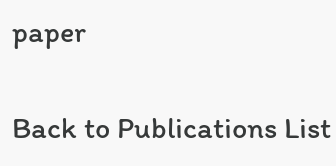paper

Back to Publications List